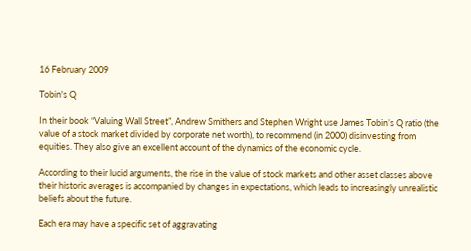16 February 2009

Tobin's Q

In their book “Valuing Wall Street”, Andrew Smithers and Stephen Wright use James Tobin’s Q ratio (the value of a stock market divided by corporate net worth), to recommend (in 2000) disinvesting from equities. They also give an excellent account of the dynamics of the economic cycle.

According to their lucid arguments, the rise in the value of stock markets and other asset classes above their historic averages is accompanied by changes in expectations, which leads to increasingly unrealistic beliefs about the future.

Each era may have a specific set of aggravating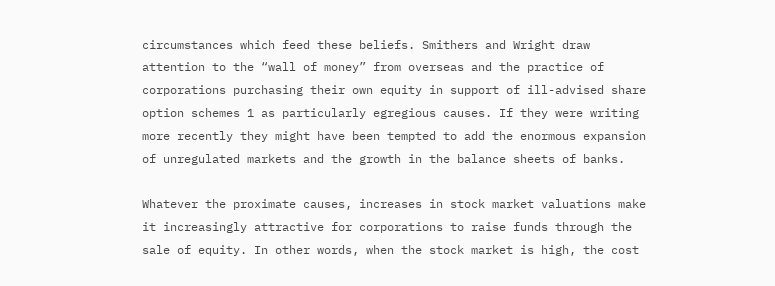circumstances which feed these beliefs. Smithers and Wright draw attention to the “wall of money” from overseas and the practice of corporations purchasing their own equity in support of ill-advised share option schemes 1 as particularly egregious causes. If they were writing more recently they might have been tempted to add the enormous expansion of unregulated markets and the growth in the balance sheets of banks.

Whatever the proximate causes, increases in stock market valuations make it increasingly attractive for corporations to raise funds through the sale of equity. In other words, when the stock market is high, the cost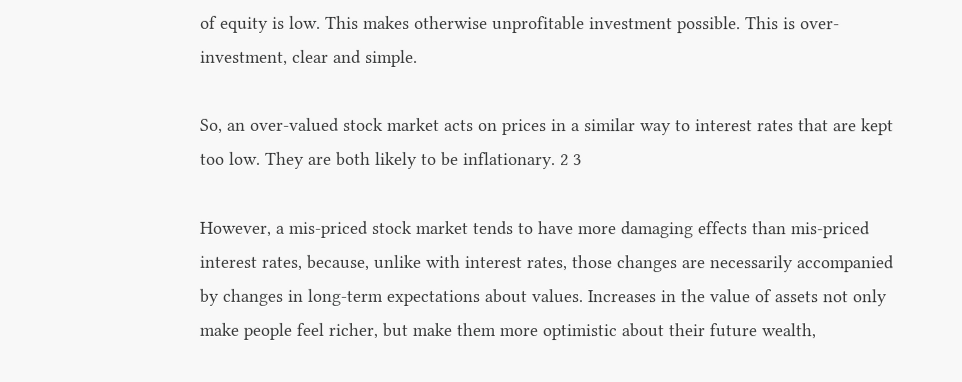of equity is low. This makes otherwise unprofitable investment possible. This is over-investment, clear and simple.

So, an over-valued stock market acts on prices in a similar way to interest rates that are kept too low. They are both likely to be inflationary. 2 3

However, a mis-priced stock market tends to have more damaging effects than mis-priced interest rates, because, unlike with interest rates, those changes are necessarily accompanied by changes in long-term expectations about values. Increases in the value of assets not only make people feel richer, but make them more optimistic about their future wealth,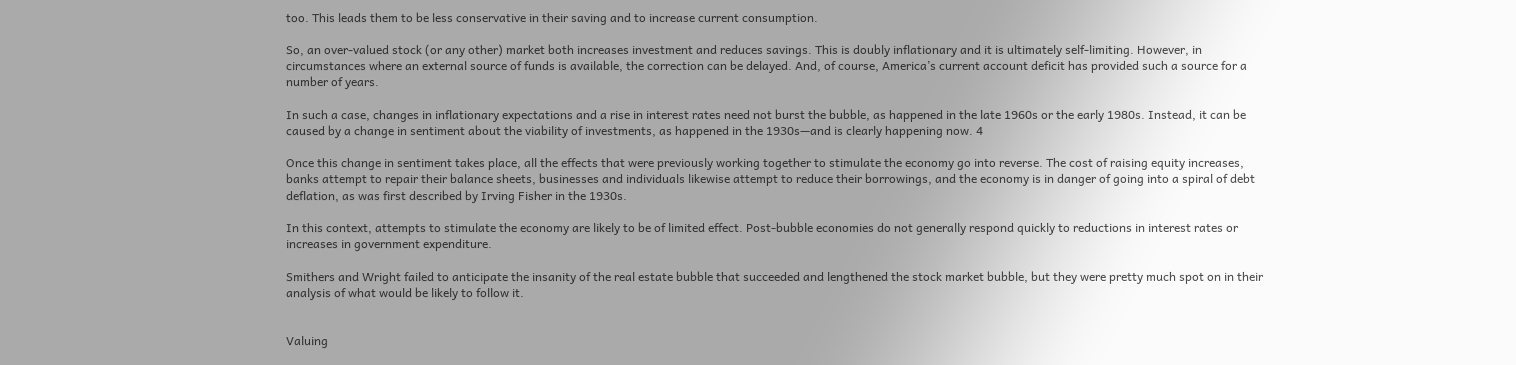too. This leads them to be less conservative in their saving and to increase current consumption.

So, an over-valued stock (or any other) market both increases investment and reduces savings. This is doubly inflationary and it is ultimately self-limiting. However, in circumstances where an external source of funds is available, the correction can be delayed. And, of course, America’s current account deficit has provided such a source for a number of years.

In such a case, changes in inflationary expectations and a rise in interest rates need not burst the bubble, as happened in the late 1960s or the early 1980s. Instead, it can be caused by a change in sentiment about the viability of investments, as happened in the 1930s—and is clearly happening now. 4

Once this change in sentiment takes place, all the effects that were previously working together to stimulate the economy go into reverse. The cost of raising equity increases, banks attempt to repair their balance sheets, businesses and individuals likewise attempt to reduce their borrowings, and the economy is in danger of going into a spiral of debt deflation, as was first described by Irving Fisher in the 1930s.

In this context, attempts to stimulate the economy are likely to be of limited effect. Post-bubble economies do not generally respond quickly to reductions in interest rates or increases in government expenditure.

Smithers and Wright failed to anticipate the insanity of the real estate bubble that succeeded and lengthened the stock market bubble, but they were pretty much spot on in their analysis of what would be likely to follow it.


Valuing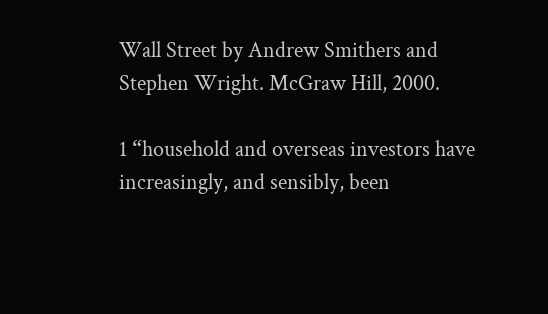Wall Street by Andrew Smithers and Stephen Wright. McGraw Hill, 2000.

1 “household and overseas investors have increasingly, and sensibly, been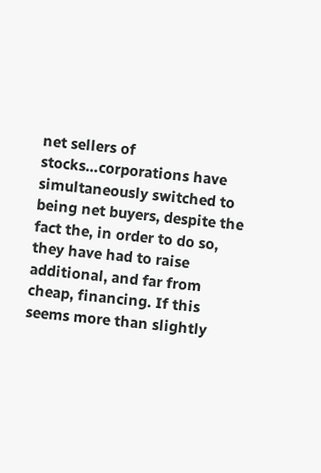net sellers of stocks…corporations have simultaneously switched to being net buyers, despite the fact the, in order to do so, they have had to raise additional, and far from cheap, financing. If this seems more than slightly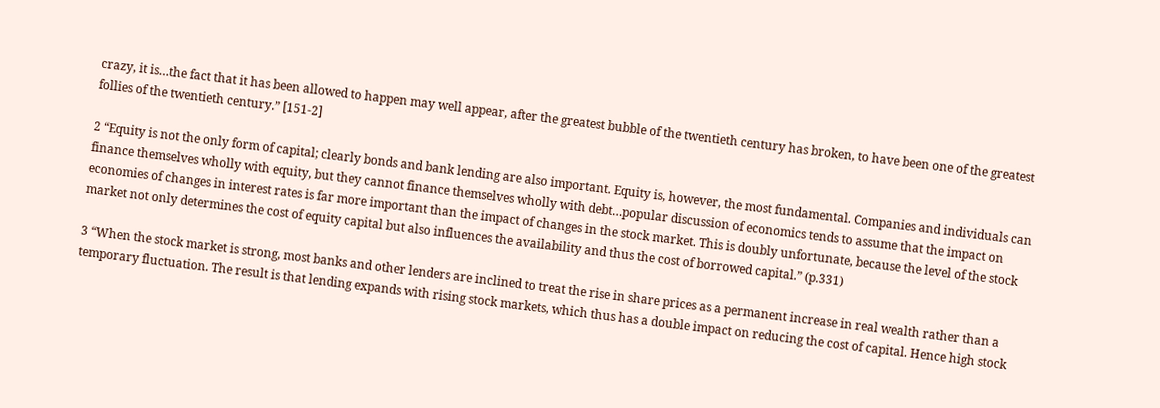crazy, it is…the fact that it has been allowed to happen may well appear, after the greatest bubble of the twentieth century has broken, to have been one of the greatest follies of the twentieth century.” [151-2]

2 “Equity is not the only form of capital; clearly bonds and bank lending are also important. Equity is, however, the most fundamental. Companies and individuals can finance themselves wholly with equity, but they cannot finance themselves wholly with debt…popular discussion of economics tends to assume that the impact on economies of changes in interest rates is far more important than the impact of changes in the stock market. This is doubly unfortunate, because the level of the stock market not only determines the cost of equity capital but also influences the availability and thus the cost of borrowed capital.” (p.331)

3 “When the stock market is strong, most banks and other lenders are inclined to treat the rise in share prices as a permanent increase in real wealth rather than a temporary fluctuation. The result is that lending expands with rising stock markets, which thus has a double impact on reducing the cost of capital. Hence high stock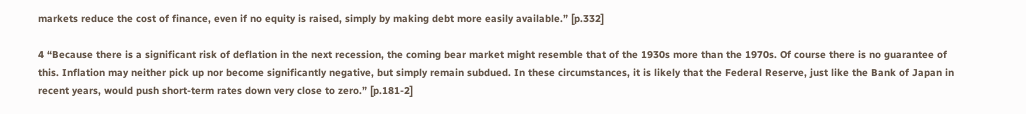markets reduce the cost of finance, even if no equity is raised, simply by making debt more easily available.” [p.332]

4 “Because there is a significant risk of deflation in the next recession, the coming bear market might resemble that of the 1930s more than the 1970s. Of course there is no guarantee of this. Inflation may neither pick up nor become significantly negative, but simply remain subdued. In these circumstances, it is likely that the Federal Reserve, just like the Bank of Japan in recent years, would push short-term rates down very close to zero.” [p.181-2]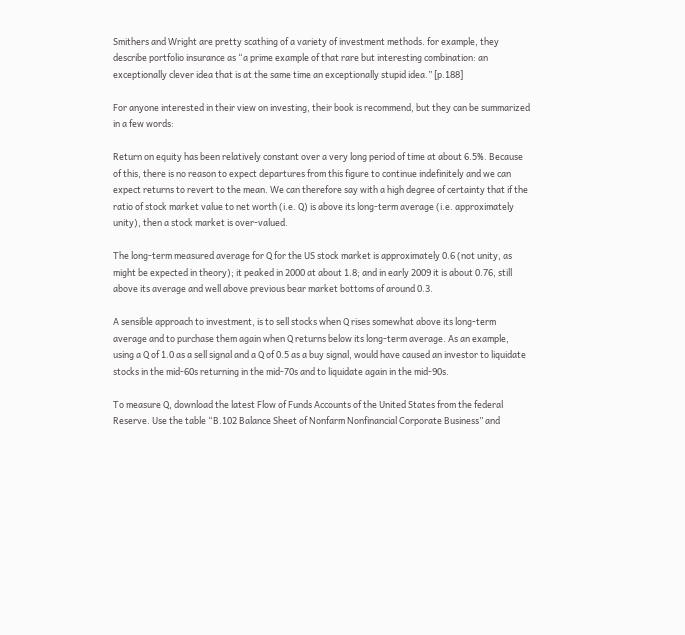Smithers and Wright are pretty scathing of a variety of investment methods. for example, they describe portfolio insurance as “a prime example of that rare but interesting combination: an exceptionally clever idea that is at the same time an exceptionally stupid idea.” [p.188]

For anyone interested in their view on investing, their book is recommend, but they can be summarized in a few words:

Return on equity has been relatively constant over a very long period of time at about 6.5%. Because of this, there is no reason to expect departures from this figure to continue indefinitely and we can expect returns to revert to the mean. We can therefore say with a high degree of certainty that if the ratio of stock market value to net worth (i.e. Q) is above its long-term average (i.e. approximately unity), then a stock market is over-valued.

The long-term measured average for Q for the US stock market is approximately 0.6 (not unity, as might be expected in theory); it peaked in 2000 at about 1.8; and in early 2009 it is about 0.76, still above its average and well above previous bear market bottoms of around 0.3.

A sensible approach to investment, is to sell stocks when Q rises somewhat above its long-term average and to purchase them again when Q returns below its long-term average. As an example, using a Q of 1.0 as a sell signal and a Q of 0.5 as a buy signal, would have caused an investor to liquidate stocks in the mid-60s returning in the mid-70s and to liquidate again in the mid-90s.

To measure Q, download the latest Flow of Funds Accounts of the United States from the federal Reserve. Use the table “B.102 Balance Sheet of Nonfarm Nonfinancial Corporate Business” and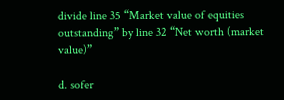divide line 35 “Market value of equities outstanding” by line 32 “Net worth (market value)”

d. sofer